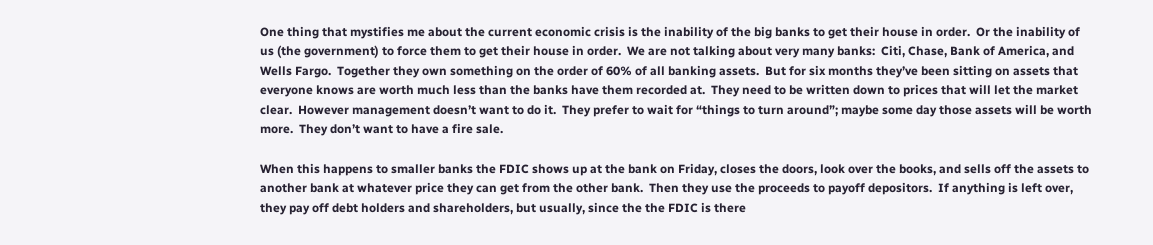One thing that mystifies me about the current economic crisis is the inability of the big banks to get their house in order.  Or the inability of us (the government) to force them to get their house in order.  We are not talking about very many banks:  Citi, Chase, Bank of America, and Wells Fargo.  Together they own something on the order of 60% of all banking assets.  But for six months they’ve been sitting on assets that everyone knows are worth much less than the banks have them recorded at.  They need to be written down to prices that will let the market clear.  However management doesn’t want to do it.  They prefer to wait for “things to turn around”; maybe some day those assets will be worth more.  They don’t want to have a fire sale.

When this happens to smaller banks the FDIC shows up at the bank on Friday, closes the doors, look over the books, and sells off the assets to another bank at whatever price they can get from the other bank.  Then they use the proceeds to payoff depositors.  If anything is left over, they pay off debt holders and shareholders, but usually, since the the FDIC is there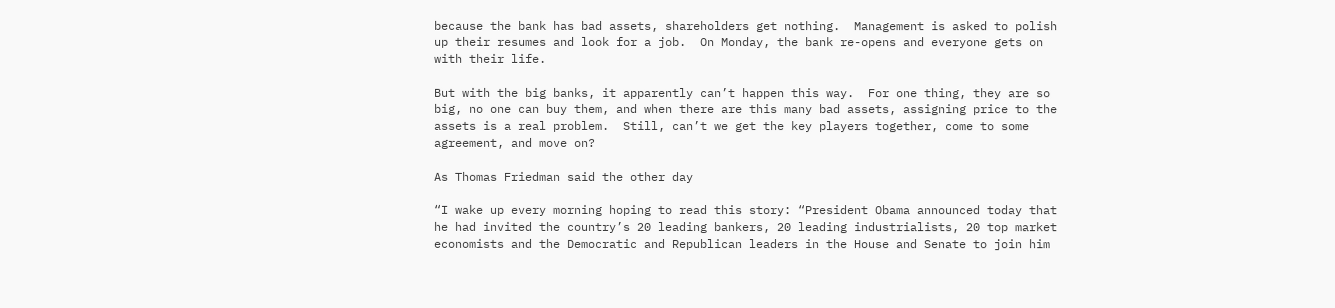because the bank has bad assets, shareholders get nothing.  Management is asked to polish up their resumes and look for a job.  On Monday, the bank re-opens and everyone gets on with their life.

But with the big banks, it apparently can’t happen this way.  For one thing, they are so big, no one can buy them, and when there are this many bad assets, assigning price to the assets is a real problem.  Still, can’t we get the key players together, come to some agreement, and move on?

As Thomas Friedman said the other day

“I wake up every morning hoping to read this story: “President Obama announced today that he had invited the country’s 20 leading bankers, 20 leading industrialists, 20 top market economists and the Democratic and Republican leaders in the House and Senate to join him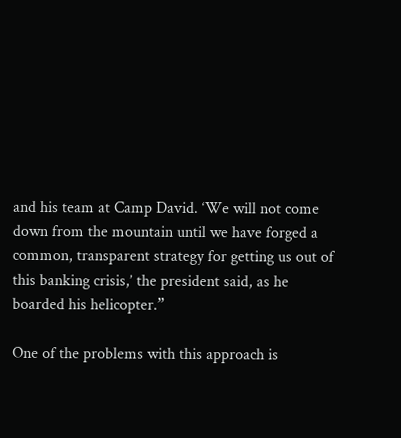and his team at Camp David. ‘We will not come down from the mountain until we have forged a common, transparent strategy for getting us out of this banking crisis,’ the president said, as he boarded his helicopter.”

One of the problems with this approach is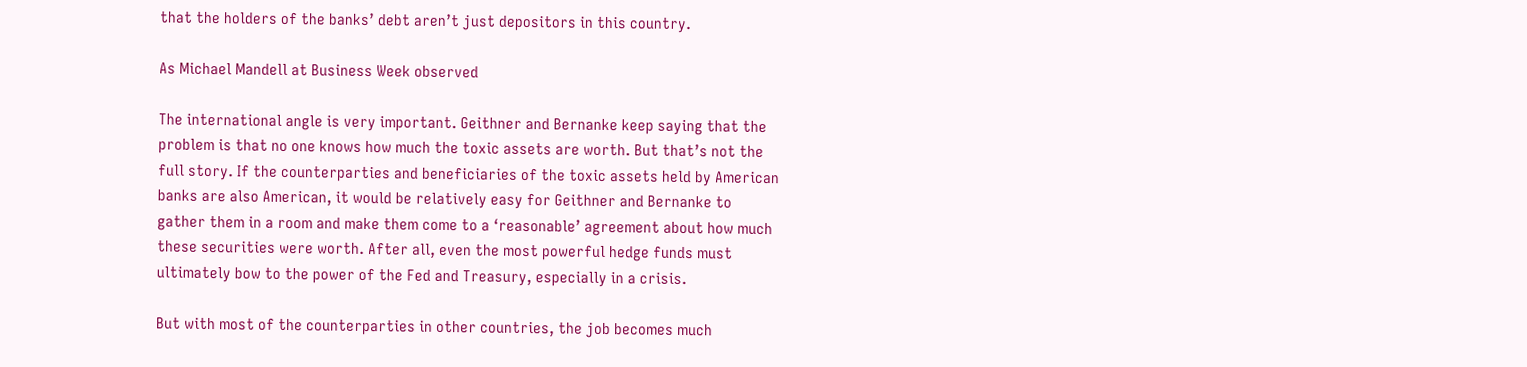that the holders of the banks’ debt aren’t just depositors in this country.

As Michael Mandell at Business Week observed

The international angle is very important. Geithner and Bernanke keep saying that the problem is that no one knows how much the toxic assets are worth. But that’s not the full story. If the counterparties and beneficiaries of the toxic assets held by American banks are also American, it would be relatively easy for Geithner and Bernanke to gather them in a room and make them come to a ‘reasonable’ agreement about how much these securities were worth. After all, even the most powerful hedge funds must ultimately bow to the power of the Fed and Treasury, especially in a crisis.

But with most of the counterparties in other countries, the job becomes much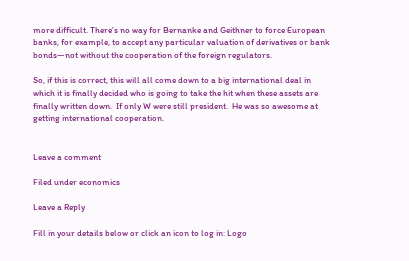more difficult. There’s no way for Bernanke and Geithner to force European banks, for example, to accept any particular valuation of derivatives or bank bonds—not without the cooperation of the foreign regulators.

So, if this is correct, this will all come down to a big international deal in which it is finally decided who is going to take the hit when these assets are finally written down.  If only W were still president.  He was so awesome at getting international cooperation.


Leave a comment

Filed under economics

Leave a Reply

Fill in your details below or click an icon to log in: Logo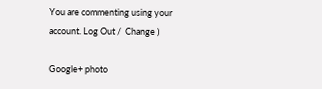You are commenting using your account. Log Out /  Change )

Google+ photo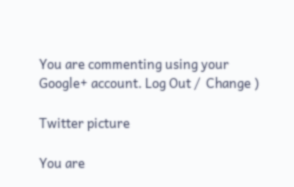You are commenting using your Google+ account. Log Out /  Change )

Twitter picture

You are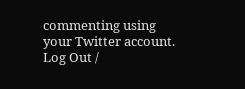commenting using your Twitter account. Log Out /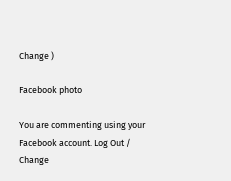Change )

Facebook photo

You are commenting using your Facebook account. Log Out /  Change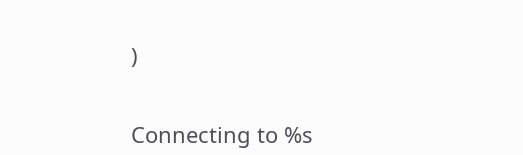)


Connecting to %s